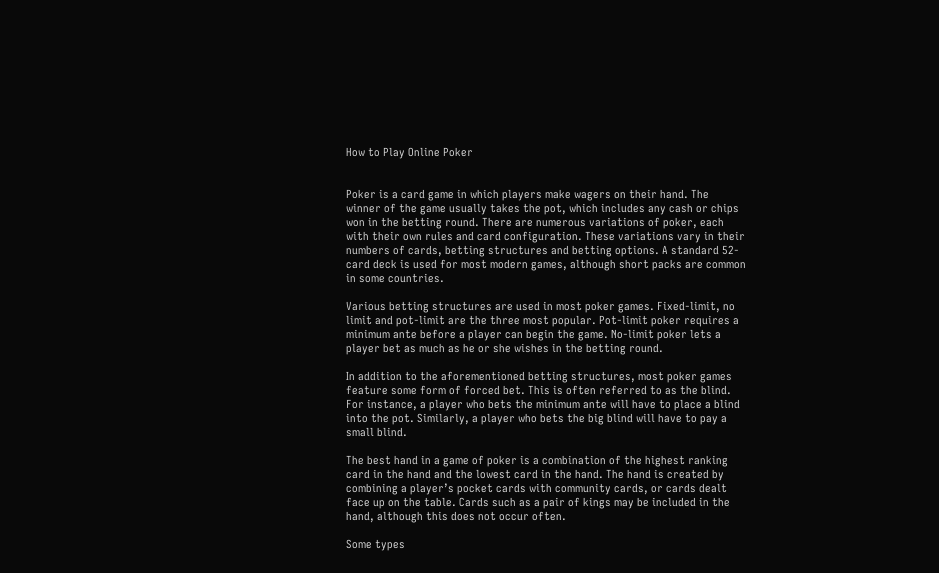How to Play Online Poker


Poker is a card game in which players make wagers on their hand. The winner of the game usually takes the pot, which includes any cash or chips won in the betting round. There are numerous variations of poker, each with their own rules and card configuration. These variations vary in their numbers of cards, betting structures and betting options. A standard 52-card deck is used for most modern games, although short packs are common in some countries.

Various betting structures are used in most poker games. Fixed-limit, no limit and pot-limit are the three most popular. Pot-limit poker requires a minimum ante before a player can begin the game. No-limit poker lets a player bet as much as he or she wishes in the betting round.

In addition to the aforementioned betting structures, most poker games feature some form of forced bet. This is often referred to as the blind. For instance, a player who bets the minimum ante will have to place a blind into the pot. Similarly, a player who bets the big blind will have to pay a small blind.

The best hand in a game of poker is a combination of the highest ranking card in the hand and the lowest card in the hand. The hand is created by combining a player’s pocket cards with community cards, or cards dealt face up on the table. Cards such as a pair of kings may be included in the hand, although this does not occur often.

Some types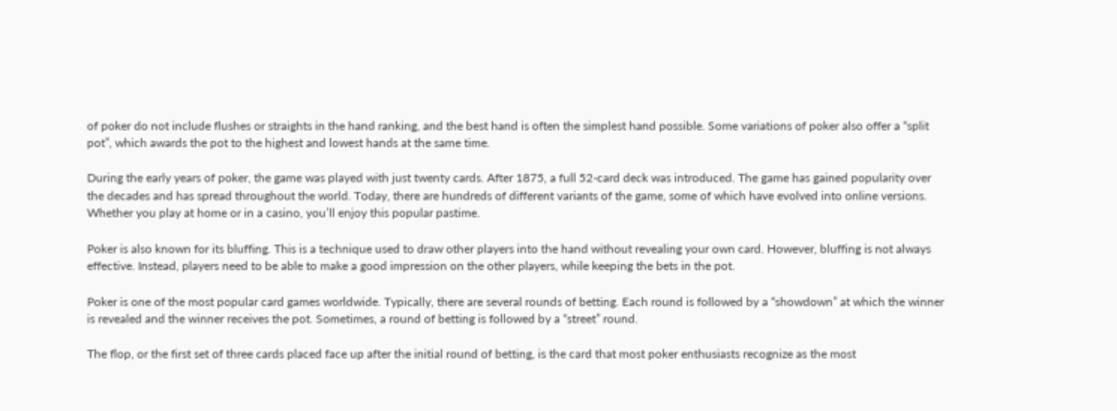of poker do not include flushes or straights in the hand ranking, and the best hand is often the simplest hand possible. Some variations of poker also offer a “split pot”, which awards the pot to the highest and lowest hands at the same time.

During the early years of poker, the game was played with just twenty cards. After 1875, a full 52-card deck was introduced. The game has gained popularity over the decades and has spread throughout the world. Today, there are hundreds of different variants of the game, some of which have evolved into online versions. Whether you play at home or in a casino, you’ll enjoy this popular pastime.

Poker is also known for its bluffing. This is a technique used to draw other players into the hand without revealing your own card. However, bluffing is not always effective. Instead, players need to be able to make a good impression on the other players, while keeping the bets in the pot.

Poker is one of the most popular card games worldwide. Typically, there are several rounds of betting. Each round is followed by a “showdown” at which the winner is revealed and the winner receives the pot. Sometimes, a round of betting is followed by a “street” round.

The flop, or the first set of three cards placed face up after the initial round of betting, is the card that most poker enthusiasts recognize as the most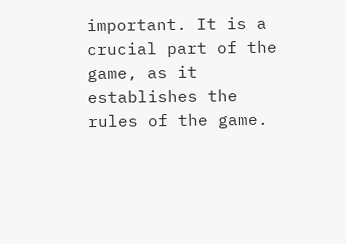important. It is a crucial part of the game, as it establishes the rules of the game.